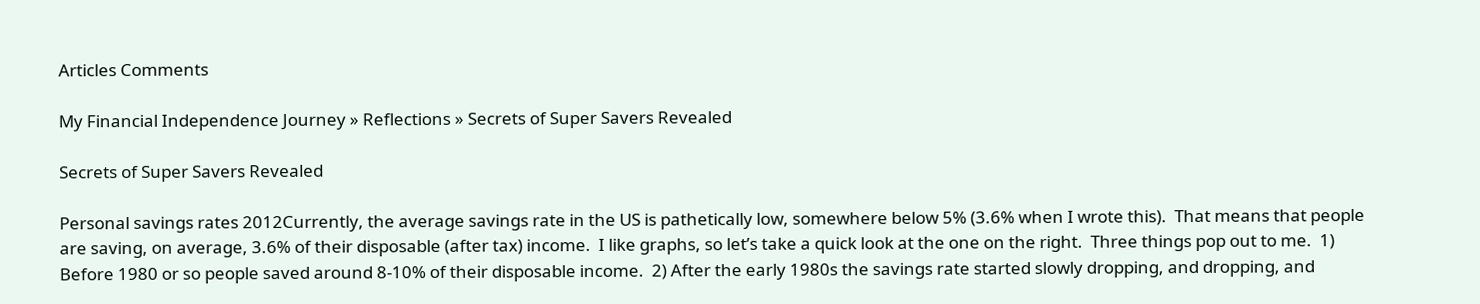Articles Comments

My Financial Independence Journey » Reflections » Secrets of Super Savers Revealed

Secrets of Super Savers Revealed

Personal savings rates 2012Currently, the average savings rate in the US is pathetically low, somewhere below 5% (3.6% when I wrote this).  That means that people are saving, on average, 3.6% of their disposable (after tax) income.  I like graphs, so let’s take a quick look at the one on the right.  Three things pop out to me.  1) Before 1980 or so people saved around 8-10% of their disposable income.  2) After the early 1980s the savings rate started slowly dropping, and dropping, and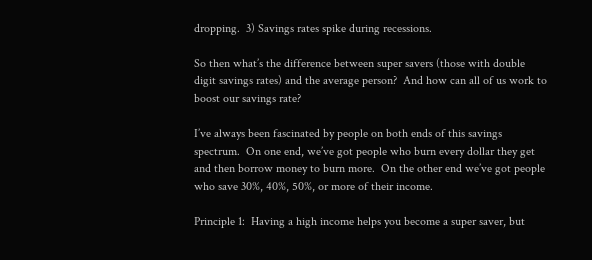dropping.  3) Savings rates spike during recessions.

So then what’s the difference between super savers (those with double digit savings rates) and the average person?  And how can all of us work to boost our savings rate?

I’ve always been fascinated by people on both ends of this savings spectrum.  On one end, we’ve got people who burn every dollar they get and then borrow money to burn more.  On the other end we’ve got people who save 30%, 40%, 50%, or more of their income.

Principle 1:  Having a high income helps you become a super saver, but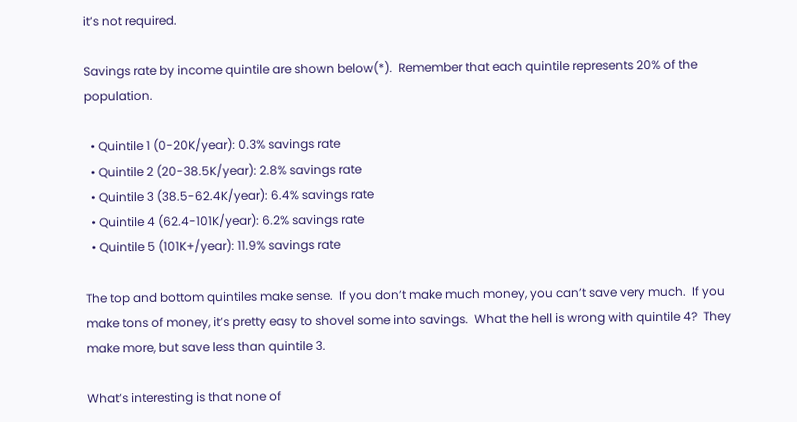it’s not required.

Savings rate by income quintile are shown below(*).  Remember that each quintile represents 20% of the population.

  • Quintile 1 (0-20K/year): 0.3% savings rate
  • Quintile 2 (20-38.5K/year): 2.8% savings rate
  • Quintile 3 (38.5-62.4K/year): 6.4% savings rate
  • Quintile 4 (62.4-101K/year): 6.2% savings rate
  • Quintile 5 (101K+/year): 11.9% savings rate

The top and bottom quintiles make sense.  If you don’t make much money, you can’t save very much.  If you make tons of money, it’s pretty easy to shovel some into savings.  What the hell is wrong with quintile 4?  They make more, but save less than quintile 3.

What’s interesting is that none of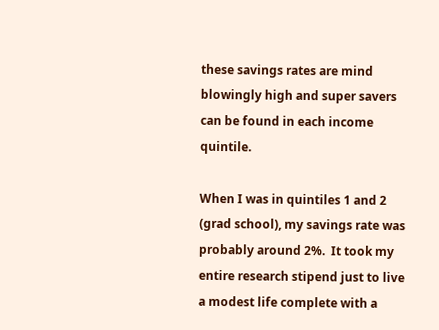these savings rates are mind blowingly high and super savers can be found in each income quintile.

When I was in quintiles 1 and 2 (grad school), my savings rate was probably around 2%.  It took my entire research stipend just to live a modest life complete with a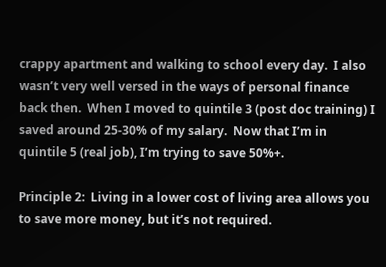crappy apartment and walking to school every day.  I also wasn’t very well versed in the ways of personal finance back then.  When I moved to quintile 3 (post doc training) I saved around 25-30% of my salary.  Now that I’m in quintile 5 (real job), I’m trying to save 50%+.

Principle 2:  Living in a lower cost of living area allows you to save more money, but it’s not required.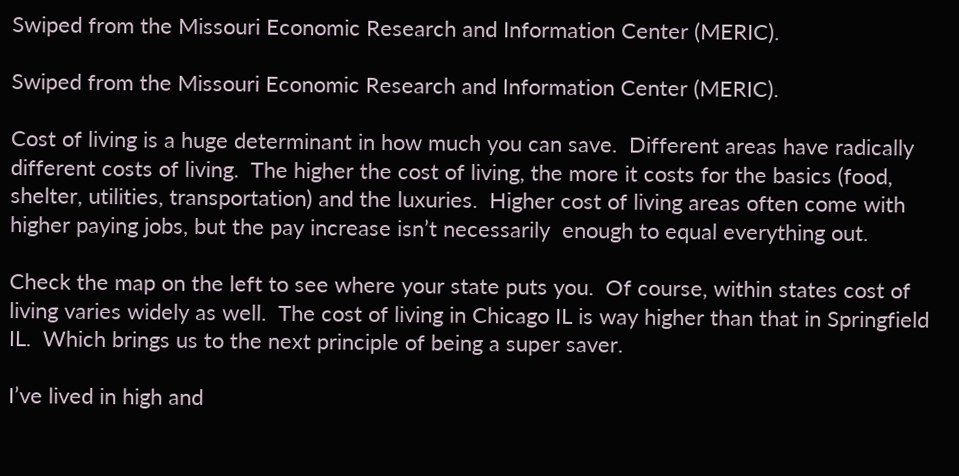Swiped from the Missouri Economic Research and Information Center (MERIC).

Swiped from the Missouri Economic Research and Information Center (MERIC).

Cost of living is a huge determinant in how much you can save.  Different areas have radically different costs of living.  The higher the cost of living, the more it costs for the basics (food, shelter, utilities, transportation) and the luxuries.  Higher cost of living areas often come with higher paying jobs, but the pay increase isn’t necessarily  enough to equal everything out.

Check the map on the left to see where your state puts you.  Of course, within states cost of living varies widely as well.  The cost of living in Chicago IL is way higher than that in Springfield IL.  Which brings us to the next principle of being a super saver.

I’ve lived in high and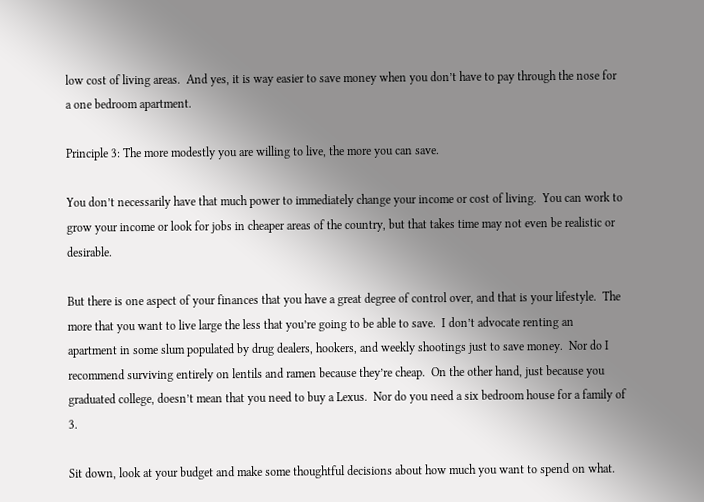low cost of living areas.  And yes, it is way easier to save money when you don’t have to pay through the nose for a one bedroom apartment.

Principle 3: The more modestly you are willing to live, the more you can save.

You don’t necessarily have that much power to immediately change your income or cost of living.  You can work to grow your income or look for jobs in cheaper areas of the country, but that takes time may not even be realistic or desirable.

But there is one aspect of your finances that you have a great degree of control over, and that is your lifestyle.  The more that you want to live large the less that you’re going to be able to save.  I don’t advocate renting an apartment in some slum populated by drug dealers, hookers, and weekly shootings just to save money.  Nor do I recommend surviving entirely on lentils and ramen because they’re cheap.  On the other hand, just because you graduated college, doesn’t mean that you need to buy a Lexus.  Nor do you need a six bedroom house for a family of 3.

Sit down, look at your budget and make some thoughtful decisions about how much you want to spend on what.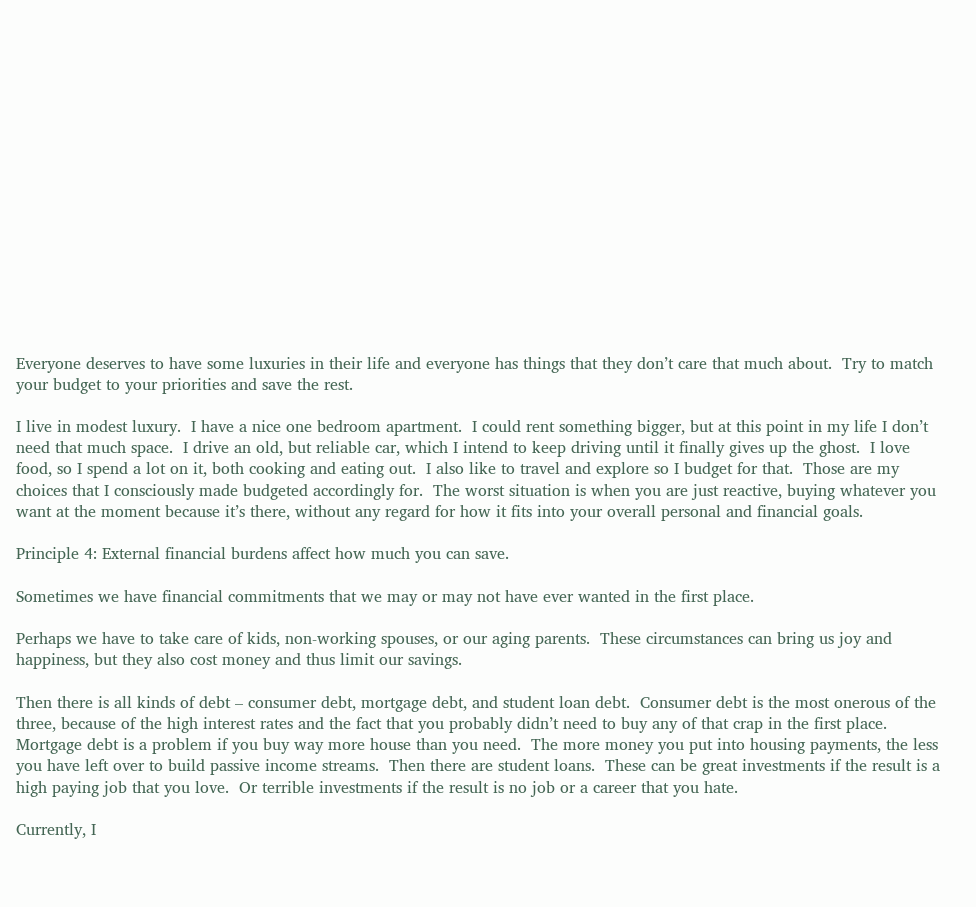Everyone deserves to have some luxuries in their life and everyone has things that they don’t care that much about.  Try to match your budget to your priorities and save the rest.

I live in modest luxury.  I have a nice one bedroom apartment.  I could rent something bigger, but at this point in my life I don’t need that much space.  I drive an old, but reliable car, which I intend to keep driving until it finally gives up the ghost.  I love food, so I spend a lot on it, both cooking and eating out.  I also like to travel and explore so I budget for that.  Those are my choices that I consciously made budgeted accordingly for.  The worst situation is when you are just reactive, buying whatever you want at the moment because it’s there, without any regard for how it fits into your overall personal and financial goals.

Principle 4: External financial burdens affect how much you can save.

Sometimes we have financial commitments that we may or may not have ever wanted in the first place.

Perhaps we have to take care of kids, non-working spouses, or our aging parents.  These circumstances can bring us joy and happiness, but they also cost money and thus limit our savings.

Then there is all kinds of debt – consumer debt, mortgage debt, and student loan debt.  Consumer debt is the most onerous of the three, because of the high interest rates and the fact that you probably didn’t need to buy any of that crap in the first place.  Mortgage debt is a problem if you buy way more house than you need.  The more money you put into housing payments, the less you have left over to build passive income streams.  Then there are student loans.  These can be great investments if the result is a high paying job that you love.  Or terrible investments if the result is no job or a career that you hate.

Currently, I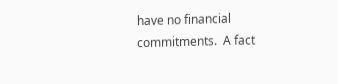have no financial commitments.  A fact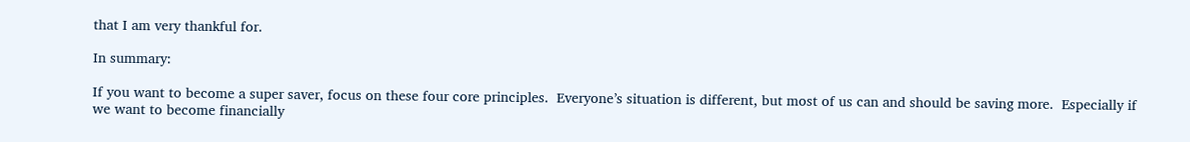that I am very thankful for.

In summary:

If you want to become a super saver, focus on these four core principles.  Everyone’s situation is different, but most of us can and should be saving more.  Especially if we want to become financially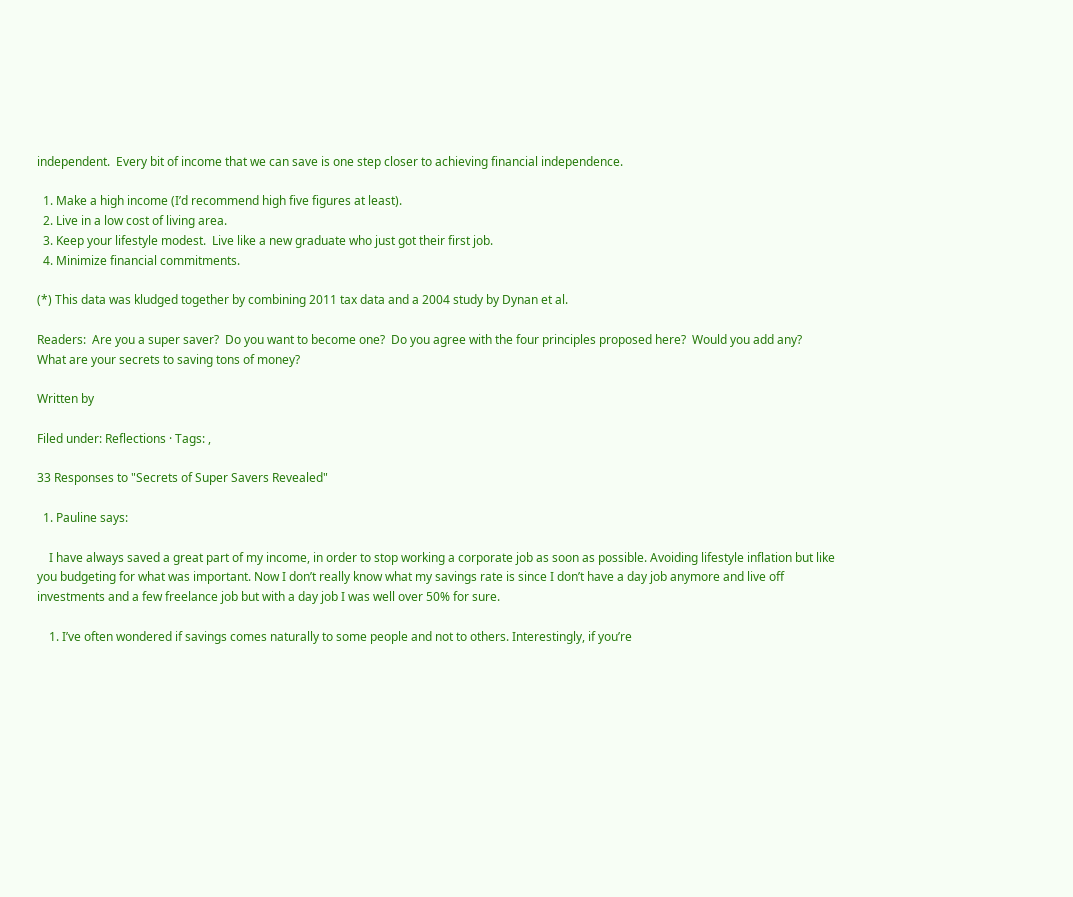independent.  Every bit of income that we can save is one step closer to achieving financial independence.

  1. Make a high income (I’d recommend high five figures at least).
  2. Live in a low cost of living area.
  3. Keep your lifestyle modest.  Live like a new graduate who just got their first job.
  4. Minimize financial commitments.

(*) This data was kludged together by combining 2011 tax data and a 2004 study by Dynan et al.

Readers:  Are you a super saver?  Do you want to become one?  Do you agree with the four principles proposed here?  Would you add any?  What are your secrets to saving tons of money?

Written by

Filed under: Reflections · Tags: ,

33 Responses to "Secrets of Super Savers Revealed"

  1. Pauline says:

    I have always saved a great part of my income, in order to stop working a corporate job as soon as possible. Avoiding lifestyle inflation but like you budgeting for what was important. Now I don’t really know what my savings rate is since I don’t have a day job anymore and live off investments and a few freelance job but with a day job I was well over 50% for sure.

    1. I’ve often wondered if savings comes naturally to some people and not to others. Interestingly, if you’re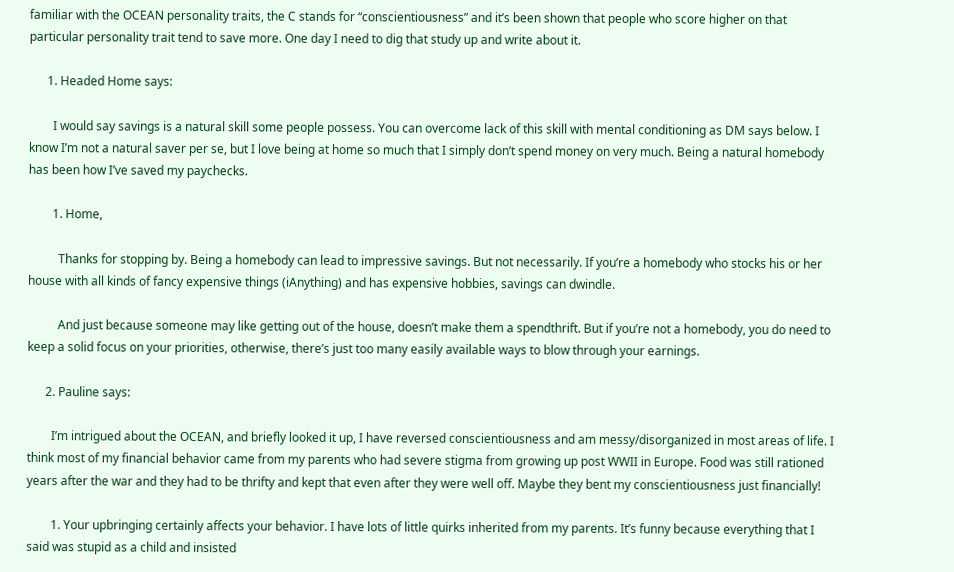familiar with the OCEAN personality traits, the C stands for “conscientiousness” and it’s been shown that people who score higher on that particular personality trait tend to save more. One day I need to dig that study up and write about it.

      1. Headed Home says:

        I would say savings is a natural skill some people possess. You can overcome lack of this skill with mental conditioning as DM says below. I know I’m not a natural saver per se, but I love being at home so much that I simply don’t spend money on very much. Being a natural homebody has been how I’ve saved my paychecks.

        1. Home,

          Thanks for stopping by. Being a homebody can lead to impressive savings. But not necessarily. If you’re a homebody who stocks his or her house with all kinds of fancy expensive things (iAnything) and has expensive hobbies, savings can dwindle.

          And just because someone may like getting out of the house, doesn’t make them a spendthrift. But if you’re not a homebody, you do need to keep a solid focus on your priorities, otherwise, there’s just too many easily available ways to blow through your earnings.

      2. Pauline says:

        I’m intrigued about the OCEAN, and briefly looked it up, I have reversed conscientiousness and am messy/disorganized in most areas of life. I think most of my financial behavior came from my parents who had severe stigma from growing up post WWII in Europe. Food was still rationed years after the war and they had to be thrifty and kept that even after they were well off. Maybe they bent my conscientiousness just financially!

        1. Your upbringing certainly affects your behavior. I have lots of little quirks inherited from my parents. It’s funny because everything that I said was stupid as a child and insisted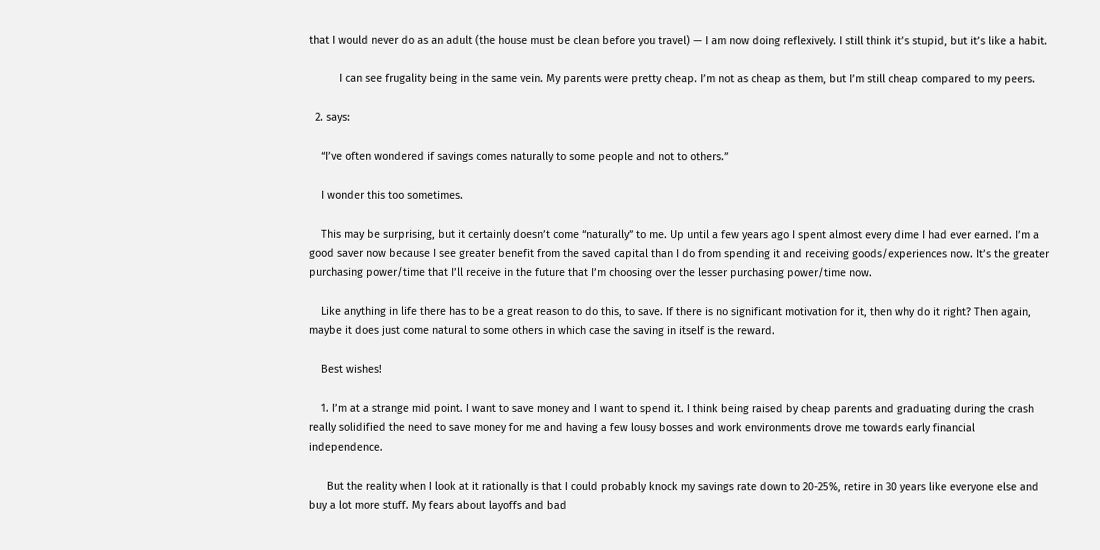that I would never do as an adult (the house must be clean before you travel) — I am now doing reflexively. I still think it’s stupid, but it’s like a habit.

          I can see frugality being in the same vein. My parents were pretty cheap. I’m not as cheap as them, but I’m still cheap compared to my peers.

  2. says:

    “I’ve often wondered if savings comes naturally to some people and not to others.”

    I wonder this too sometimes.

    This may be surprising, but it certainly doesn’t come “naturally” to me. Up until a few years ago I spent almost every dime I had ever earned. I’m a good saver now because I see greater benefit from the saved capital than I do from spending it and receiving goods/experiences now. It’s the greater purchasing power/time that I’ll receive in the future that I’m choosing over the lesser purchasing power/time now.

    Like anything in life there has to be a great reason to do this, to save. If there is no significant motivation for it, then why do it right? Then again, maybe it does just come natural to some others in which case the saving in itself is the reward.

    Best wishes!

    1. I’m at a strange mid point. I want to save money and I want to spend it. I think being raised by cheap parents and graduating during the crash really solidified the need to save money for me and having a few lousy bosses and work environments drove me towards early financial independence.

      But the reality when I look at it rationally is that I could probably knock my savings rate down to 20-25%, retire in 30 years like everyone else and buy a lot more stuff. My fears about layoffs and bad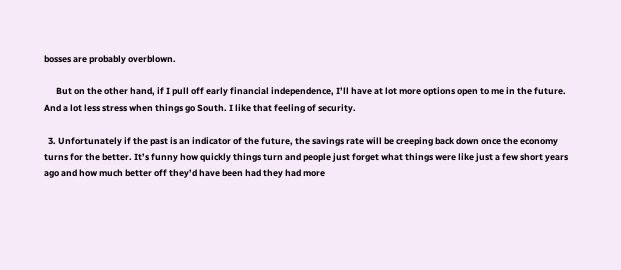bosses are probably overblown.

      But on the other hand, if I pull off early financial independence, I’ll have at lot more options open to me in the future. And a lot less stress when things go South. I like that feeling of security.

  3. Unfortunately if the past is an indicator of the future, the savings rate will be creeping back down once the economy turns for the better. It’s funny how quickly things turn and people just forget what things were like just a few short years ago and how much better off they’d have been had they had more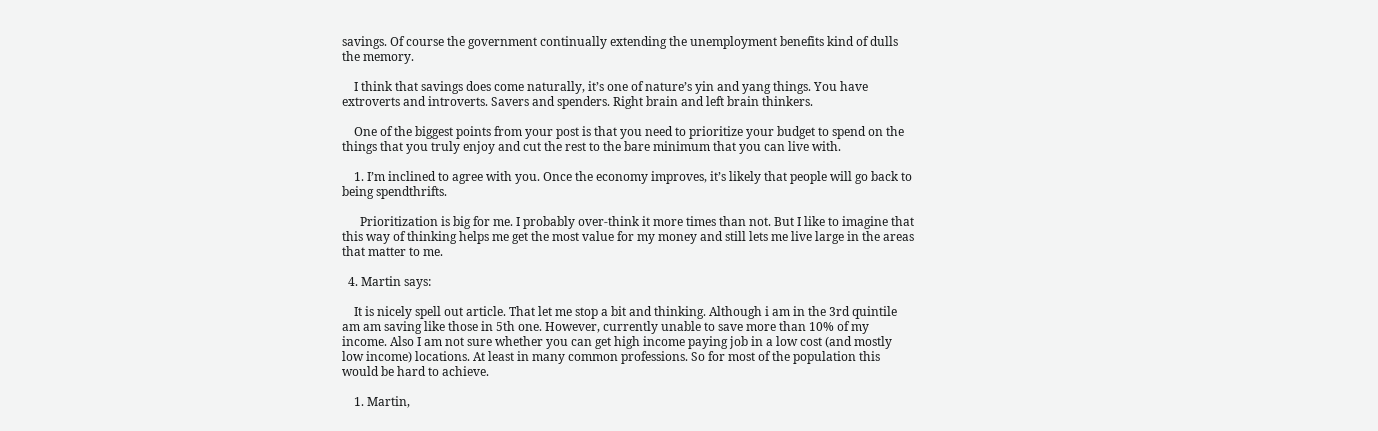savings. Of course the government continually extending the unemployment benefits kind of dulls the memory.

    I think that savings does come naturally, it’s one of nature’s yin and yang things. You have extroverts and introverts. Savers and spenders. Right brain and left brain thinkers.

    One of the biggest points from your post is that you need to prioritize your budget to spend on the things that you truly enjoy and cut the rest to the bare minimum that you can live with.

    1. I’m inclined to agree with you. Once the economy improves, it’s likely that people will go back to being spendthrifts.

      Prioritization is big for me. I probably over-think it more times than not. But I like to imagine that this way of thinking helps me get the most value for my money and still lets me live large in the areas that matter to me.

  4. Martin says:

    It is nicely spell out article. That let me stop a bit and thinking. Although i am in the 3rd quintile am am saving like those in 5th one. However, currently unable to save more than 10% of my income. Also I am not sure whether you can get high income paying job in a low cost (and mostly low income) locations. At least in many common professions. So for most of the population this would be hard to achieve.

    1. Martin,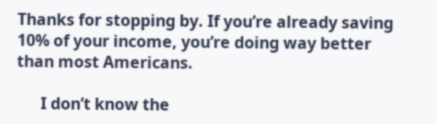Thanks for stopping by. If you’re already saving 10% of your income, you’re doing way better than most Americans.

      I don’t know the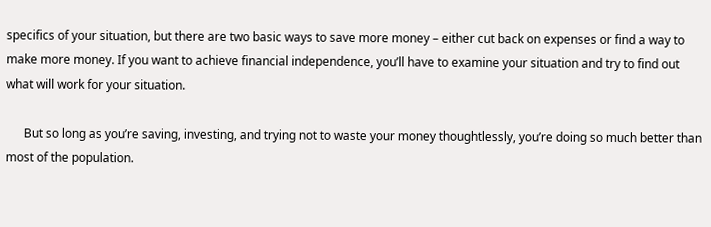specifics of your situation, but there are two basic ways to save more money – either cut back on expenses or find a way to make more money. If you want to achieve financial independence, you’ll have to examine your situation and try to find out what will work for your situation.

      But so long as you’re saving, investing, and trying not to waste your money thoughtlessly, you’re doing so much better than most of the population.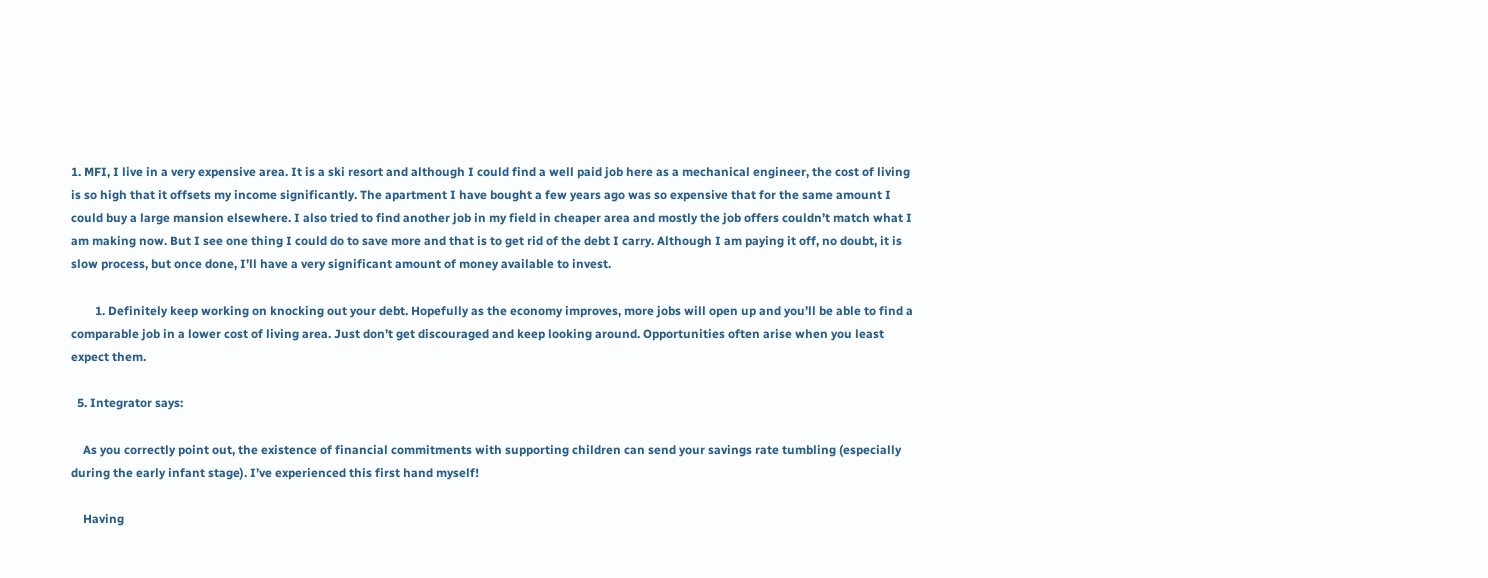1. MFI, I live in a very expensive area. It is a ski resort and although I could find a well paid job here as a mechanical engineer, the cost of living is so high that it offsets my income significantly. The apartment I have bought a few years ago was so expensive that for the same amount I could buy a large mansion elsewhere. I also tried to find another job in my field in cheaper area and mostly the job offers couldn’t match what I am making now. But I see one thing I could do to save more and that is to get rid of the debt I carry. Although I am paying it off, no doubt, it is slow process, but once done, I’ll have a very significant amount of money available to invest.

        1. Definitely keep working on knocking out your debt. Hopefully as the economy improves, more jobs will open up and you’ll be able to find a comparable job in a lower cost of living area. Just don’t get discouraged and keep looking around. Opportunities often arise when you least expect them.

  5. Integrator says:

    As you correctly point out, the existence of financial commitments with supporting children can send your savings rate tumbling (especially during the early infant stage). I’ve experienced this first hand myself!

    Having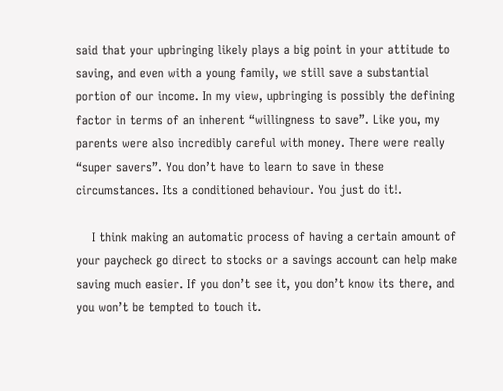said that your upbringing likely plays a big point in your attitude to saving, and even with a young family, we still save a substantial portion of our income. In my view, upbringing is possibly the defining factor in terms of an inherent “willingness to save”. Like you, my parents were also incredibly careful with money. There were really “super savers”. You don’t have to learn to save in these circumstances. Its a conditioned behaviour. You just do it!.

    I think making an automatic process of having a certain amount of your paycheck go direct to stocks or a savings account can help make saving much easier. If you don’t see it, you don’t know its there, and you won’t be tempted to touch it.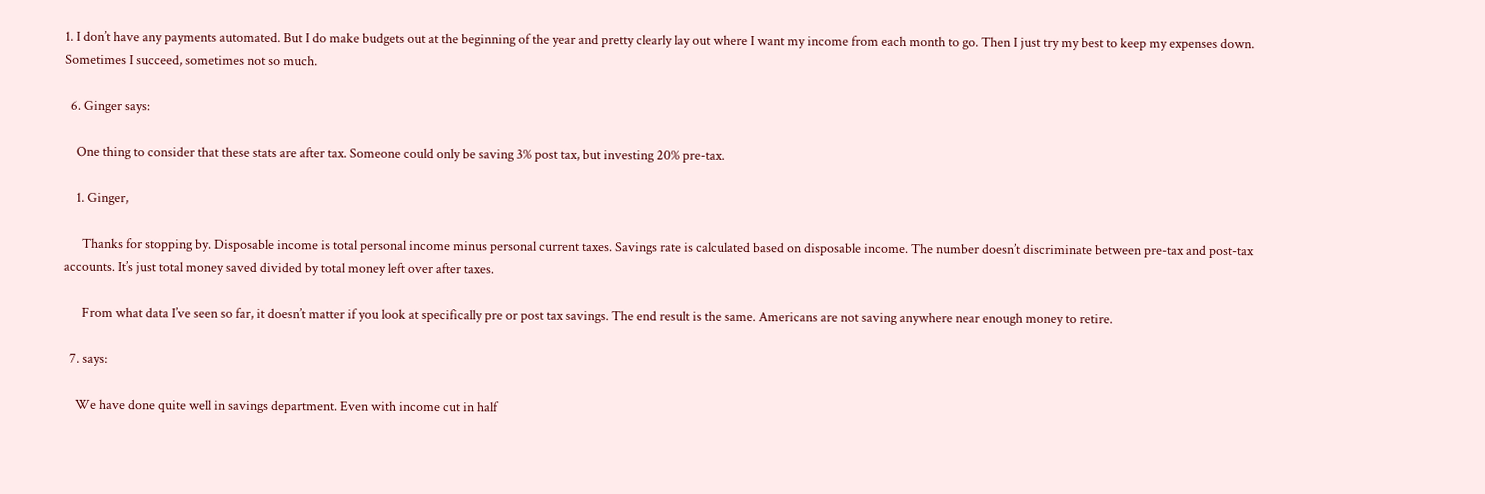1. I don’t have any payments automated. But I do make budgets out at the beginning of the year and pretty clearly lay out where I want my income from each month to go. Then I just try my best to keep my expenses down. Sometimes I succeed, sometimes not so much.

  6. Ginger says:

    One thing to consider that these stats are after tax. Someone could only be saving 3% post tax, but investing 20% pre-tax.

    1. Ginger,

      Thanks for stopping by. Disposable income is total personal income minus personal current taxes. Savings rate is calculated based on disposable income. The number doesn’t discriminate between pre-tax and post-tax accounts. It’s just total money saved divided by total money left over after taxes.

      From what data I’ve seen so far, it doesn’t matter if you look at specifically pre or post tax savings. The end result is the same. Americans are not saving anywhere near enough money to retire.

  7. says:

    We have done quite well in savings department. Even with income cut in half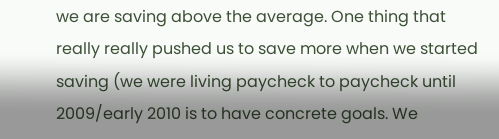we are saving above the average. One thing that really really pushed us to save more when we started saving (we were living paycheck to paycheck until 2009/early 2010 is to have concrete goals. We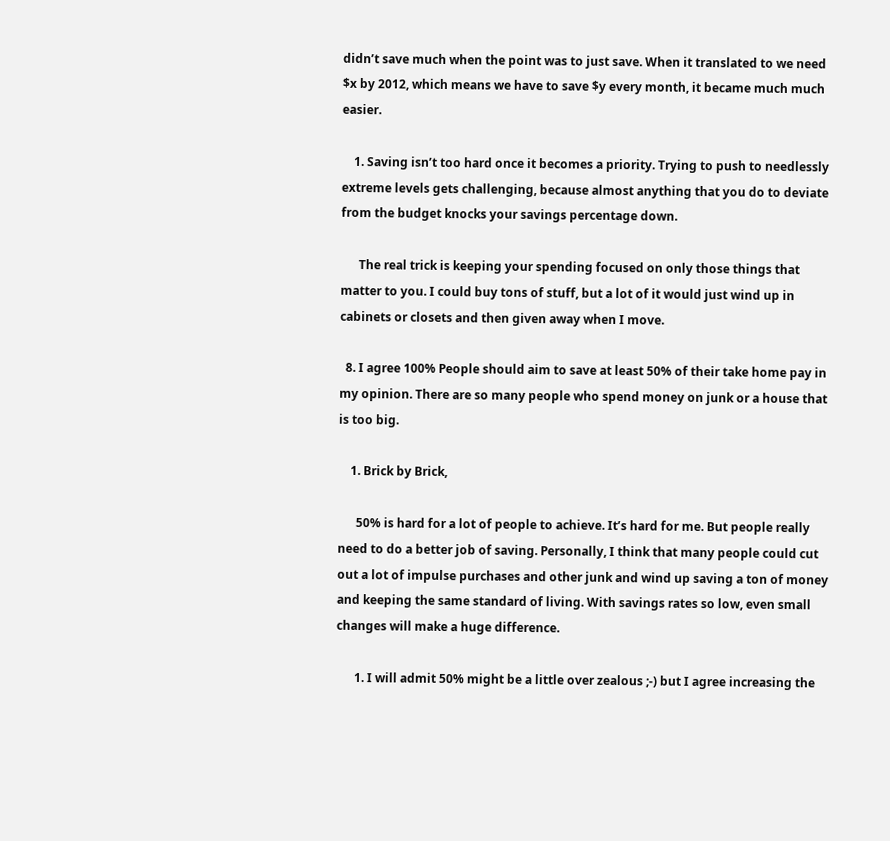didn’t save much when the point was to just save. When it translated to we need $x by 2012, which means we have to save $y every month, it became much much easier.

    1. Saving isn’t too hard once it becomes a priority. Trying to push to needlessly extreme levels gets challenging, because almost anything that you do to deviate from the budget knocks your savings percentage down.

      The real trick is keeping your spending focused on only those things that matter to you. I could buy tons of stuff, but a lot of it would just wind up in cabinets or closets and then given away when I move.

  8. I agree 100% People should aim to save at least 50% of their take home pay in my opinion. There are so many people who spend money on junk or a house that is too big.

    1. Brick by Brick,

      50% is hard for a lot of people to achieve. It’s hard for me. But people really need to do a better job of saving. Personally, I think that many people could cut out a lot of impulse purchases and other junk and wind up saving a ton of money and keeping the same standard of living. With savings rates so low, even small changes will make a huge difference.

      1. I will admit 50% might be a little over zealous ;-) but I agree increasing the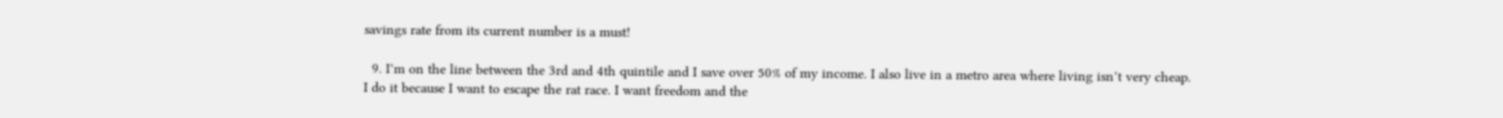savings rate from its current number is a must!

  9. I’m on the line between the 3rd and 4th quintile and I save over 50% of my income. I also live in a metro area where living isn’t very cheap. I do it because I want to escape the rat race. I want freedom and the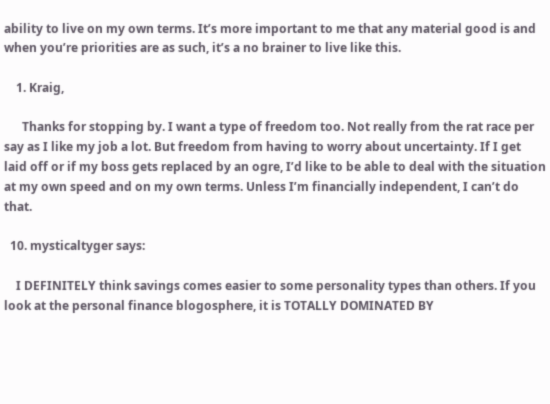ability to live on my own terms. It’s more important to me that any material good is and when you’re priorities are as such, it’s a no brainer to live like this.

    1. Kraig,

      Thanks for stopping by. I want a type of freedom too. Not really from the rat race per say as I like my job a lot. But freedom from having to worry about uncertainty. If I get laid off or if my boss gets replaced by an ogre, I’d like to be able to deal with the situation at my own speed and on my own terms. Unless I’m financially independent, I can’t do that.

  10. mysticaltyger says:

    I DEFINITELY think savings comes easier to some personality types than others. If you look at the personal finance blogosphere, it is TOTALLY DOMINATED BY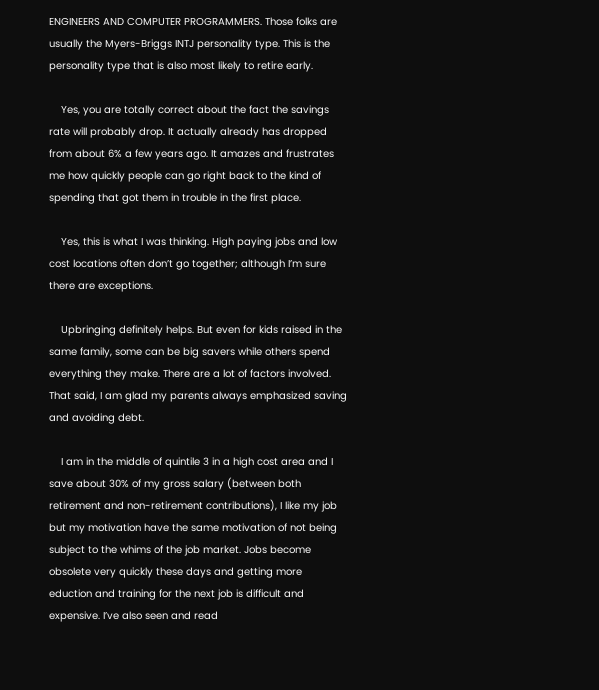ENGINEERS AND COMPUTER PROGRAMMERS. Those folks are usually the Myers-Briggs INTJ personality type. This is the personality type that is also most likely to retire early.

    Yes, you are totally correct about the fact the savings rate will probably drop. It actually already has dropped from about 6% a few years ago. It amazes and frustrates me how quickly people can go right back to the kind of spending that got them in trouble in the first place.

    Yes, this is what I was thinking. High paying jobs and low cost locations often don’t go together; although I’m sure there are exceptions.

    Upbringing definitely helps. But even for kids raised in the same family, some can be big savers while others spend everything they make. There are a lot of factors involved. That said, I am glad my parents always emphasized saving and avoiding debt.

    I am in the middle of quintile 3 in a high cost area and I save about 30% of my gross salary (between both retirement and non-retirement contributions), I like my job but my motivation have the same motivation of not being subject to the whims of the job market. Jobs become obsolete very quickly these days and getting more eduction and training for the next job is difficult and expensive. I’ve also seen and read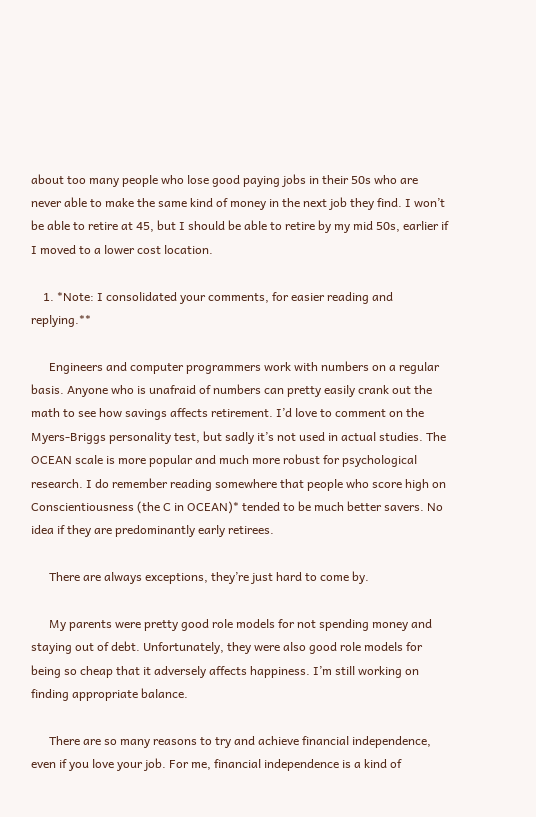about too many people who lose good paying jobs in their 50s who are never able to make the same kind of money in the next job they find. I won’t be able to retire at 45, but I should be able to retire by my mid 50s, earlier if I moved to a lower cost location.

    1. *Note: I consolidated your comments, for easier reading and replying.**

      Engineers and computer programmers work with numbers on a regular basis. Anyone who is unafraid of numbers can pretty easily crank out the math to see how savings affects retirement. I’d love to comment on the Myers-Briggs personality test, but sadly it’s not used in actual studies. The OCEAN scale is more popular and much more robust for psychological research. I do remember reading somewhere that people who score high on Conscientiousness (the C in OCEAN)* tended to be much better savers. No idea if they are predominantly early retirees.

      There are always exceptions, they’re just hard to come by.

      My parents were pretty good role models for not spending money and staying out of debt. Unfortunately, they were also good role models for being so cheap that it adversely affects happiness. I’m still working on finding appropriate balance.

      There are so many reasons to try and achieve financial independence, even if you love your job. For me, financial independence is a kind of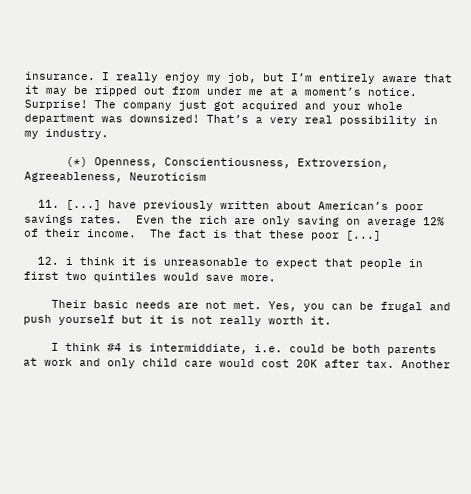insurance. I really enjoy my job, but I’m entirely aware that it may be ripped out from under me at a moment’s notice. Surprise! The company just got acquired and your whole department was downsized! That’s a very real possibility in my industry.

      (*) Openness, Conscientiousness, Extroversion, Agreeableness, Neuroticism

  11. [...] have previously written about American’s poor savings rates.  Even the rich are only saving on average 12% of their income.  The fact is that these poor [...]

  12. i think it is unreasonable to expect that people in first two quintiles would save more.

    Their basic needs are not met. Yes, you can be frugal and push yourself but it is not really worth it.

    I think #4 is intermiddiate, i.e. could be both parents at work and only child care would cost 20K after tax. Another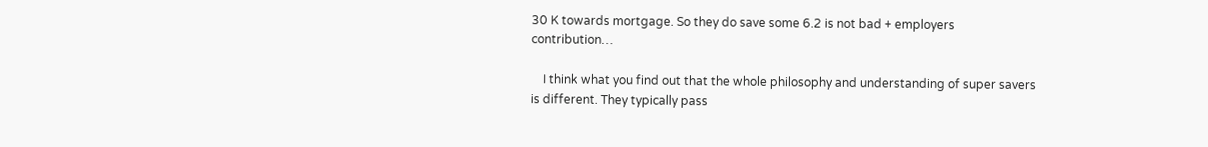30 K towards mortgage. So they do save some 6.2 is not bad + employers contribution…

    I think what you find out that the whole philosophy and understanding of super savers is different. They typically pass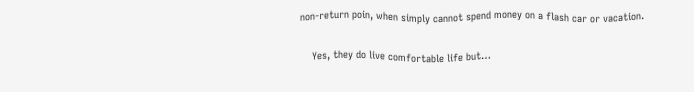non-return poin, when simply cannot spend money on a flash car or vacation.

    Yes, they do live comfortable life but…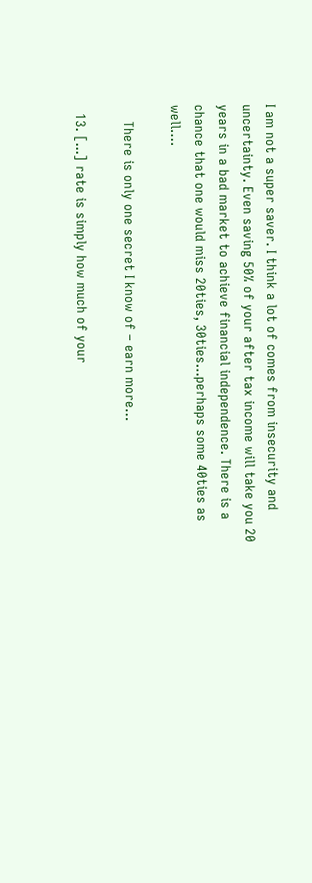I am not a super saver. I think a lot of comes from insecurity and uncertainty. Even saving 50% of your after tax income will take you 20 years in a bad market to achieve financial independence. There is a chance that one would miss 20ties, 30ties…perhaps some 40ties as well….

    There is only one secret I know of – earn more…

  13. [...] rate is simply how much of your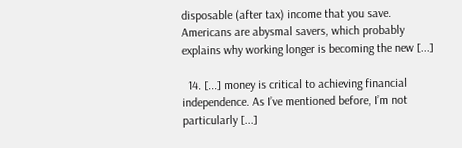disposable (after tax) income that you save.  Americans are abysmal savers, which probably explains why working longer is becoming the new [...]

  14. [...] money is critical to achieving financial independence. As I’ve mentioned before, I’m not particularly [...]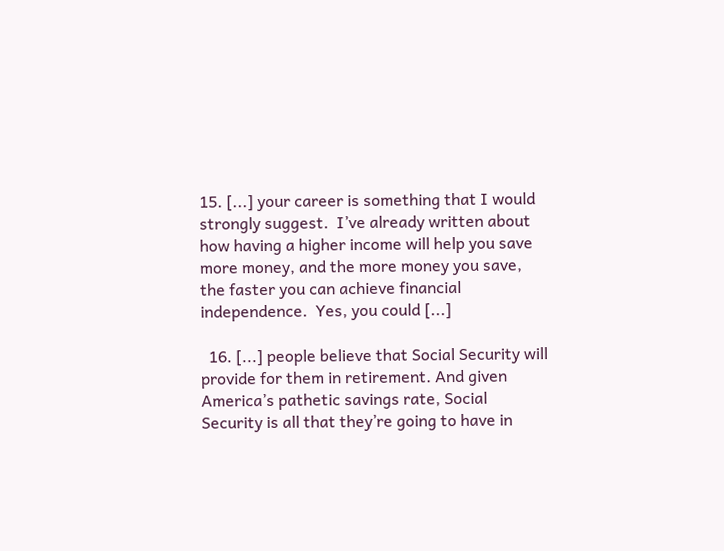15. [...] your career is something that I would strongly suggest.  I’ve already written about how having a higher income will help you save more money, and the more money you save, the faster you can achieve financial independence.  Yes, you could [...]

  16. [...] people believe that Social Security will provide for them in retirement. And given America’s pathetic savings rate, Social Security is all that they’re going to have in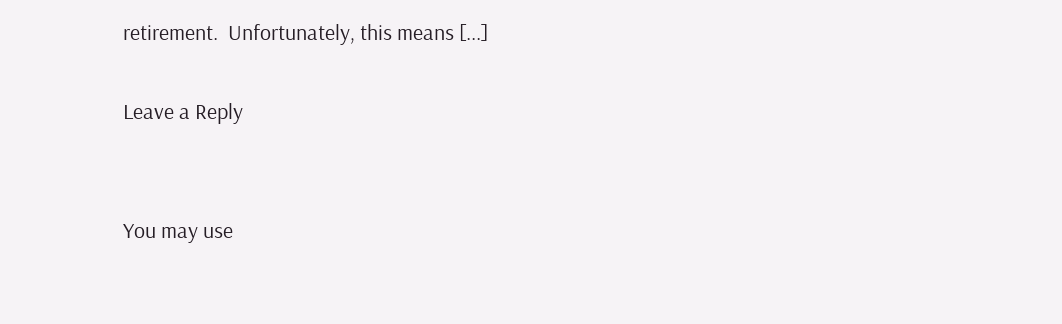retirement.  Unfortunately, this means [...]

Leave a Reply


You may use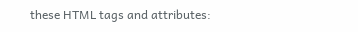these HTML tags and attributes: